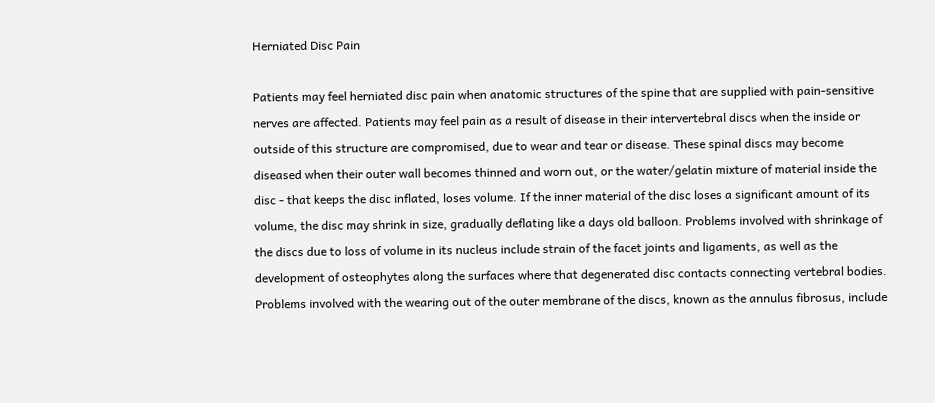Herniated Disc Pain

Patients may feel herniated disc pain when anatomic structures of the spine that are supplied with pain-sensitive nerves are affected. Patients may feel pain as a result of disease in their intervertebral discs when the inside or outside of this structure are compromised, due to wear and tear or disease. These spinal discs may become diseased when their outer wall becomes thinned and worn out, or the water/gelatin mixture of material inside the disc - that keeps the disc inflated, loses volume. If the inner material of the disc loses a significant amount of its volume, the disc may shrink in size, gradually deflating like a days old balloon. Problems involved with shrinkage of the discs due to loss of volume in its nucleus include strain of the facet joints and ligaments, as well as the development of osteophytes along the surfaces where that degenerated disc contacts connecting vertebral bodies. Problems involved with the wearing out of the outer membrane of the discs, known as the annulus fibrosus, include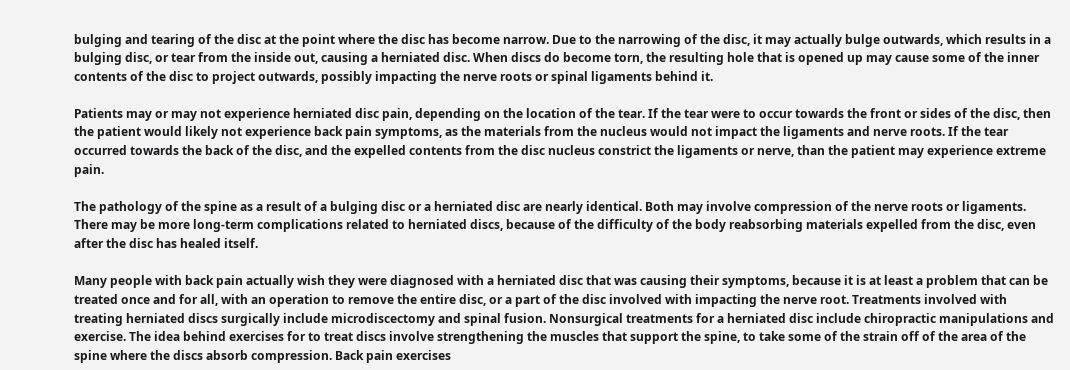bulging and tearing of the disc at the point where the disc has become narrow. Due to the narrowing of the disc, it may actually bulge outwards, which results in a bulging disc, or tear from the inside out, causing a herniated disc. When discs do become torn, the resulting hole that is opened up may cause some of the inner contents of the disc to project outwards, possibly impacting the nerve roots or spinal ligaments behind it.

Patients may or may not experience herniated disc pain, depending on the location of the tear. If the tear were to occur towards the front or sides of the disc, then the patient would likely not experience back pain symptoms, as the materials from the nucleus would not impact the ligaments and nerve roots. If the tear occurred towards the back of the disc, and the expelled contents from the disc nucleus constrict the ligaments or nerve, than the patient may experience extreme pain.

The pathology of the spine as a result of a bulging disc or a herniated disc are nearly identical. Both may involve compression of the nerve roots or ligaments. There may be more long-term complications related to herniated discs, because of the difficulty of the body reabsorbing materials expelled from the disc, even after the disc has healed itself.

Many people with back pain actually wish they were diagnosed with a herniated disc that was causing their symptoms, because it is at least a problem that can be treated once and for all, with an operation to remove the entire disc, or a part of the disc involved with impacting the nerve root. Treatments involved with treating herniated discs surgically include microdiscectomy and spinal fusion. Nonsurgical treatments for a herniated disc include chiropractic manipulations and exercise. The idea behind exercises for to treat discs involve strengthening the muscles that support the spine, to take some of the strain off of the area of the spine where the discs absorb compression. Back pain exercises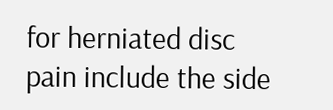for herniated disc pain include the side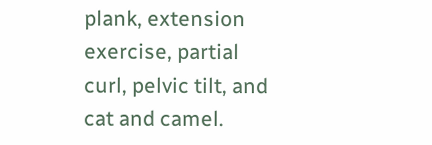plank, extension exercise, partial curl, pelvic tilt, and cat and camel.